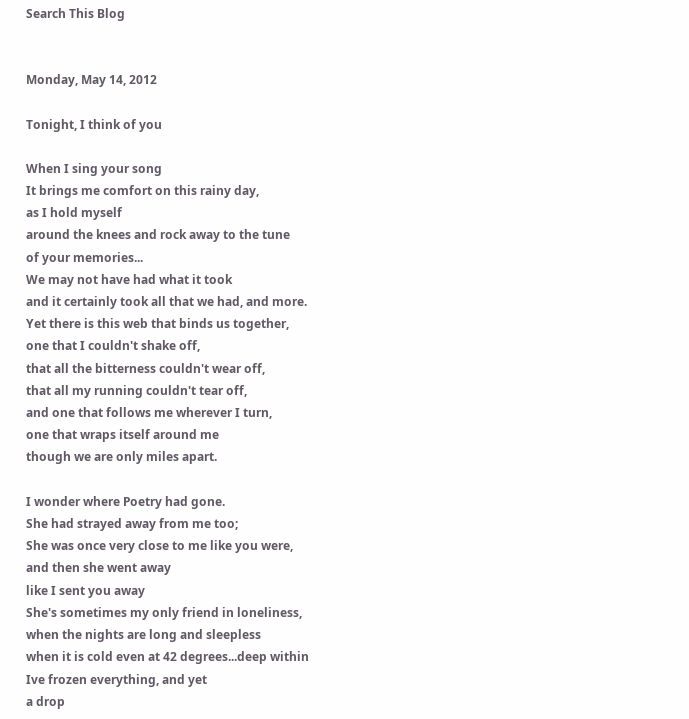Search This Blog


Monday, May 14, 2012

Tonight, I think of you

When I sing your song
It brings me comfort on this rainy day,
as I hold myself
around the knees and rock away to the tune
of your memories...
We may not have had what it took
and it certainly took all that we had, and more.
Yet there is this web that binds us together,
one that I couldn't shake off,
that all the bitterness couldn't wear off,
that all my running couldn't tear off,
and one that follows me wherever I turn,
one that wraps itself around me
though we are only miles apart.

I wonder where Poetry had gone.
She had strayed away from me too;
She was once very close to me like you were,
and then she went away
like I sent you away
She's sometimes my only friend in loneliness,
when the nights are long and sleepless
when it is cold even at 42 degrees...deep within
Ive frozen everything, and yet
a drop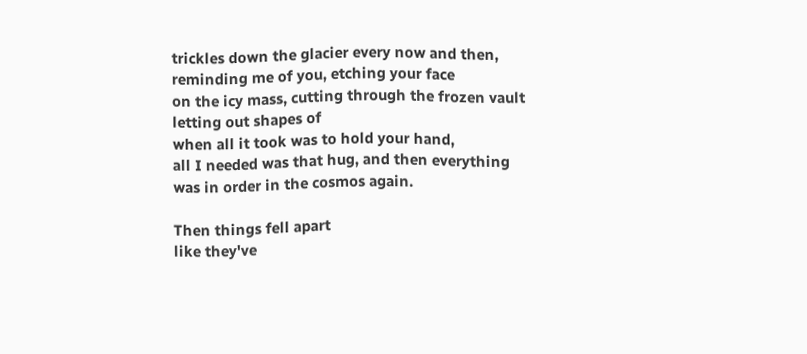trickles down the glacier every now and then,
reminding me of you, etching your face
on the icy mass, cutting through the frozen vault
letting out shapes of
when all it took was to hold your hand,
all I needed was that hug, and then everything
was in order in the cosmos again.

Then things fell apart
like they've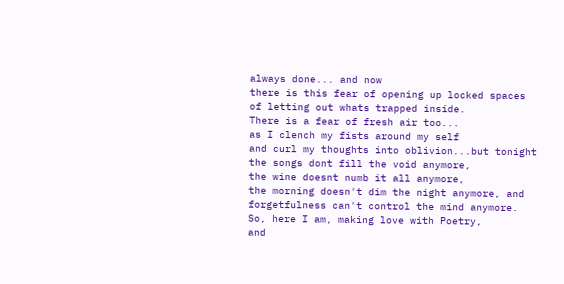always done... and now
there is this fear of opening up locked spaces
of letting out whats trapped inside.
There is a fear of fresh air too...
as I clench my fists around my self
and curl my thoughts into oblivion...but tonight
the songs dont fill the void anymore,
the wine doesnt numb it all anymore,
the morning doesn't dim the night anymore, and
forgetfulness can't control the mind anymore.
So, here I am, making love with Poetry,
and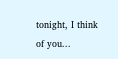tonight, I think of you...